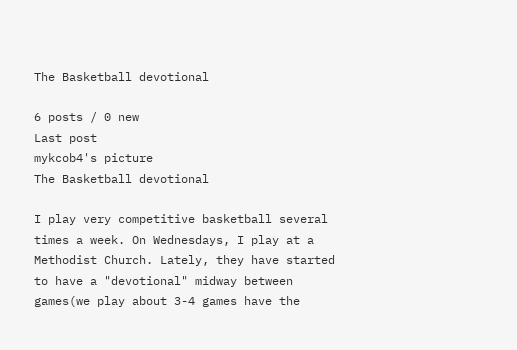The Basketball devotional

6 posts / 0 new
Last post
mykcob4's picture
The Basketball devotional

I play very competitive basketball several times a week. On Wednesdays, I play at a Methodist Church. Lately, they have started to have a "devotional" midway between games(we play about 3-4 games have the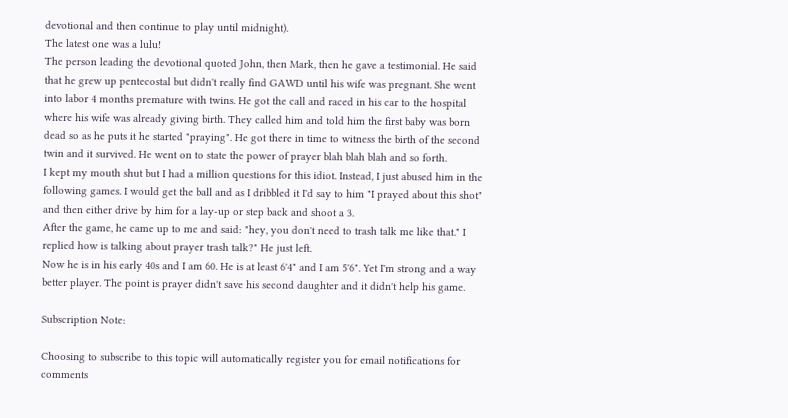devotional and then continue to play until midnight).
The latest one was a lulu!
The person leading the devotional quoted John, then Mark, then he gave a testimonial. He said that he grew up pentecostal but didn't really find GAWD until his wife was pregnant. She went into labor 4 months premature with twins. He got the call and raced in his car to the hospital where his wife was already giving birth. They called him and told him the first baby was born dead so as he puts it he started "praying". He got there in time to witness the birth of the second twin and it survived. He went on to state the power of prayer blah blah blah and so forth.
I kept my mouth shut but I had a million questions for this idiot. Instead, I just abused him in the following games. I would get the ball and as I dribbled it I'd say to him "I prayed about this shot" and then either drive by him for a lay-up or step back and shoot a 3.
After the game, he came up to me and said: "hey, you don't need to trash talk me like that." I replied how is talking about prayer trash talk?" He just left.
Now he is in his early 40s and I am 60. He is at least 6'4" and I am 5'6". Yet I'm strong and a way better player. The point is prayer didn't save his second daughter and it didn't help his game.

Subscription Note:

Choosing to subscribe to this topic will automatically register you for email notifications for comments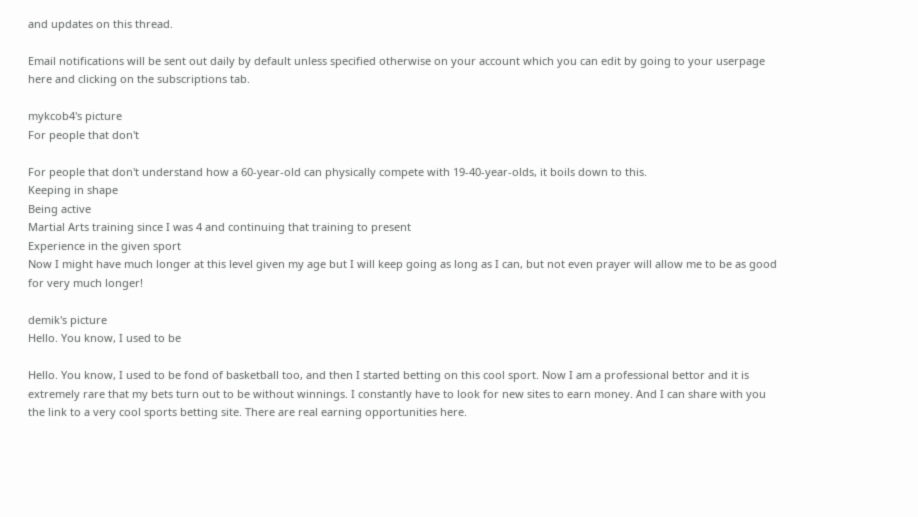and updates on this thread.

Email notifications will be sent out daily by default unless specified otherwise on your account which you can edit by going to your userpage here and clicking on the subscriptions tab.

mykcob4's picture
For people that don't

For people that don't understand how a 60-year-old can physically compete with 19-40-year-olds, it boils down to this.
Keeping in shape
Being active
Martial Arts training since I was 4 and continuing that training to present
Experience in the given sport
Now I might have much longer at this level given my age but I will keep going as long as I can, but not even prayer will allow me to be as good for very much longer!

demik's picture
Hello. You know, I used to be

Hello. You know, I used to be fond of basketball too, and then I started betting on this cool sport. Now I am a professional bettor and it is extremely rare that my bets turn out to be without winnings. I constantly have to look for new sites to earn money. And I can share with you the link to a very cool sports betting site. There are real earning opportunities here.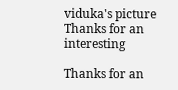viduka's picture
Thanks for an interesting

Thanks for an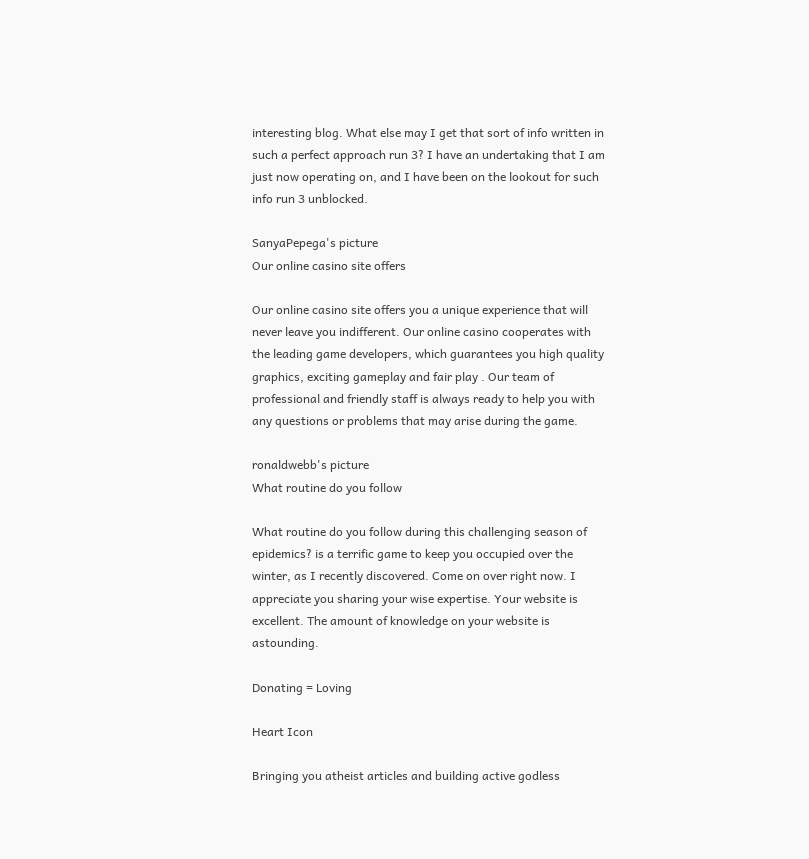interesting blog. What else may I get that sort of info written in such a perfect approach run 3? I have an undertaking that I am just now operating on, and I have been on the lookout for such info run 3 unblocked.

SanyaPepega's picture
Our online casino site offers

Our online casino site offers you a unique experience that will never leave you indifferent. Our online casino cooperates with the leading game developers, which guarantees you high quality graphics, exciting gameplay and fair play . Our team of professional and friendly staff is always ready to help you with any questions or problems that may arise during the game.

ronaldwebb's picture
What routine do you follow

What routine do you follow during this challenging season of epidemics? is a terrific game to keep you occupied over the winter, as I recently discovered. Come on over right now. I appreciate you sharing your wise expertise. Your website is excellent. The amount of knowledge on your website is astounding.

Donating = Loving

Heart Icon

Bringing you atheist articles and building active godless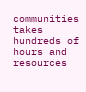communities takes hundreds of hours and resources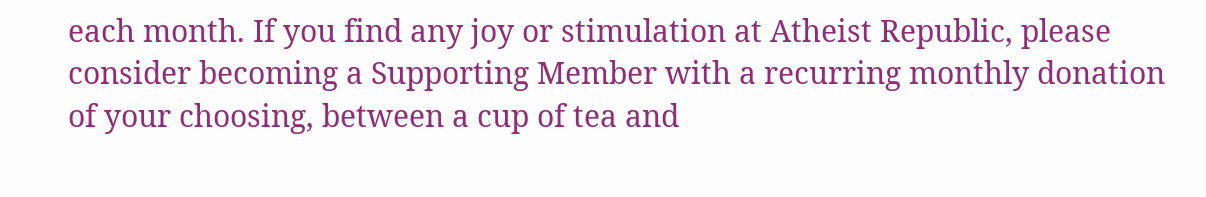each month. If you find any joy or stimulation at Atheist Republic, please consider becoming a Supporting Member with a recurring monthly donation of your choosing, between a cup of tea and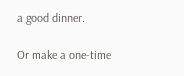a good dinner.

Or make a one-time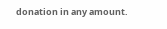donation in any amount.